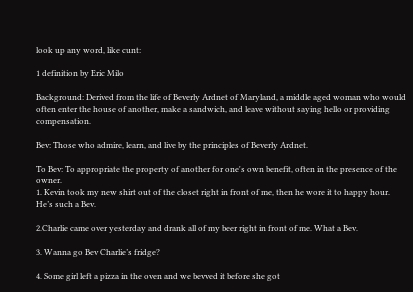look up any word, like cunt:

1 definition by Eric Milo

Background: Derived from the life of Beverly Ardnet of Maryland, a middle aged woman who would often enter the house of another, make a sandwich, and leave without saying hello or providing compensation.

Bev: Those who admire, learn, and live by the principles of Beverly Ardnet.

To Bev: To appropriate the property of another for one's own benefit, often in the presence of the owner.
1. Kevin took my new shirt out of the closet right in front of me, then he wore it to happy hour. He’s such a Bev.

2.Charlie came over yesterday and drank all of my beer right in front of me. What a Bev.

3. Wanna go Bev Charlie’s fridge?

4. Some girl left a pizza in the oven and we bevved it before she got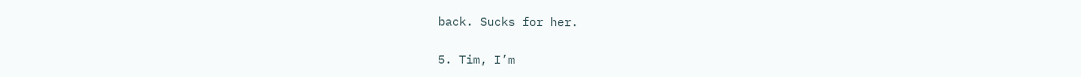back. Sucks for her.

5. Tim, I’m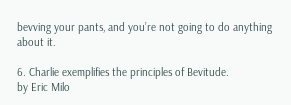bevving your pants, and you’re not going to do anything about it.

6. Charlie exemplifies the principles of Bevitude.
by Eric Milo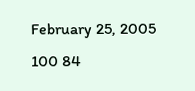February 25, 2005
100 84